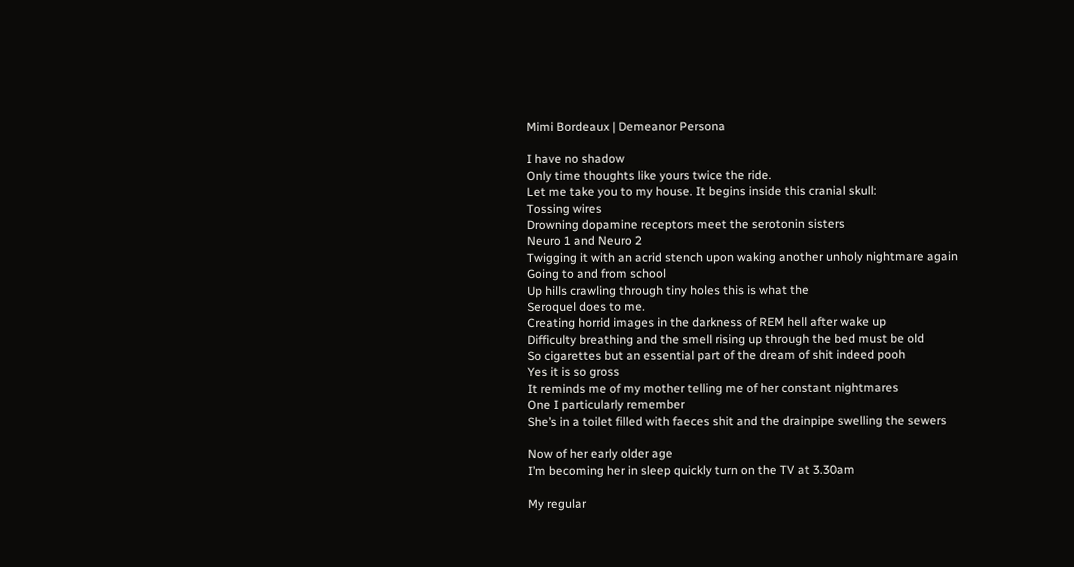Mimi Bordeaux | Demeanor Persona

I have no shadow
Only time thoughts like yours twice the ride.
Let me take you to my house. It begins inside this cranial skull:
Tossing wires
Drowning dopamine receptors meet the serotonin sisters
Neuro 1 and Neuro 2
Twigging it with an acrid stench upon waking another unholy nightmare again
Going to and from school
Up hills crawling through tiny holes this is what the
Seroquel does to me.
Creating horrid images in the darkness of REM hell after wake up
Difficulty breathing and the smell rising up through the bed must be old
So cigarettes but an essential part of the dream of shit indeed pooh
Yes it is so gross
It reminds me of my mother telling me of her constant nightmares
One I particularly remember
She’s in a toilet filled with faeces shit and the drainpipe swelling the sewers

Now of her early older age
I’m becoming her in sleep quickly turn on the TV at 3.30am

My regular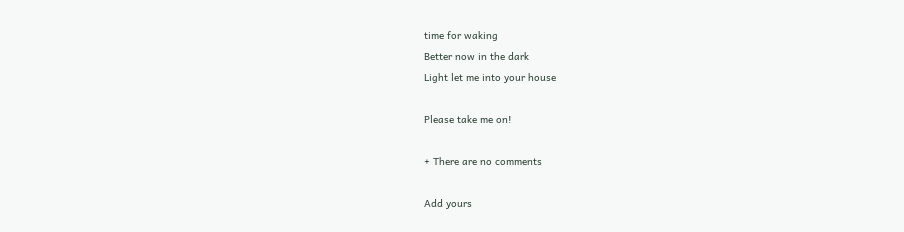time for waking
Better now in the dark
Light let me into your house

Please take me on!

+ There are no comments

Add yours